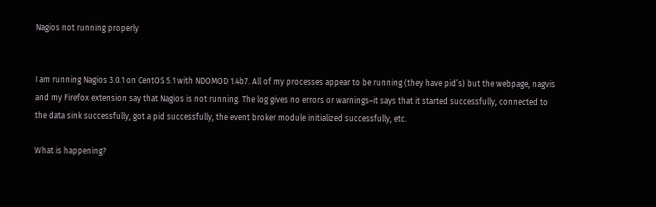Nagios not running properly


I am running Nagios 3.0.1 on CentOS 5.1 with NDOMOD 1.4b7. All of my processes appear to be running (they have pid’s) but the webpage, nagvis and my Firefox extension say that Nagios is not running. The log gives no errors or warnings–it says that it started successfully, connected to the data sink successfully, got a pid successfully, the event broker module initialized successfully, etc.

What is happening?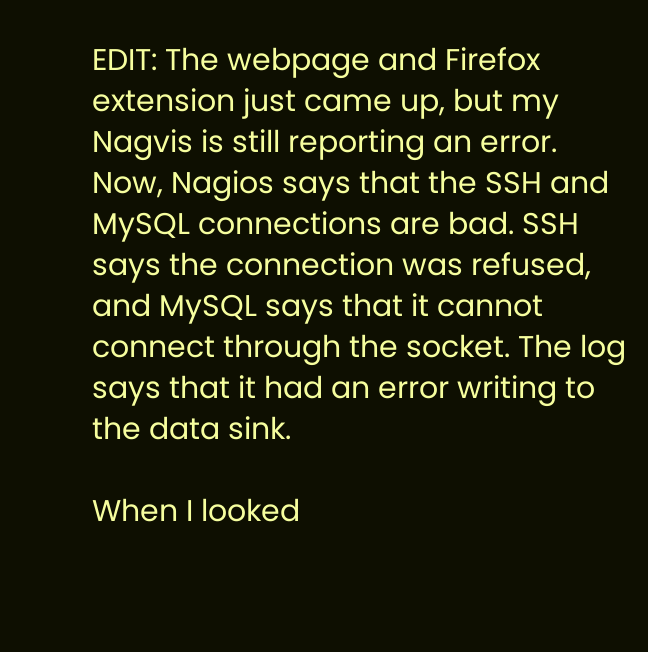EDIT: The webpage and Firefox extension just came up, but my Nagvis is still reporting an error. Now, Nagios says that the SSH and MySQL connections are bad. SSH says the connection was refused, and MySQL says that it cannot connect through the socket. The log says that it had an error writing to the data sink.

When I looked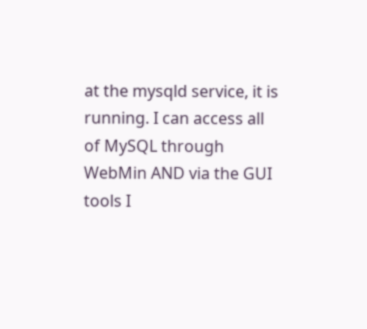at the mysqld service, it is running. I can access all of MySQL through WebMin AND via the GUI tools I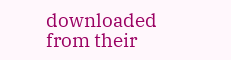downloaded from their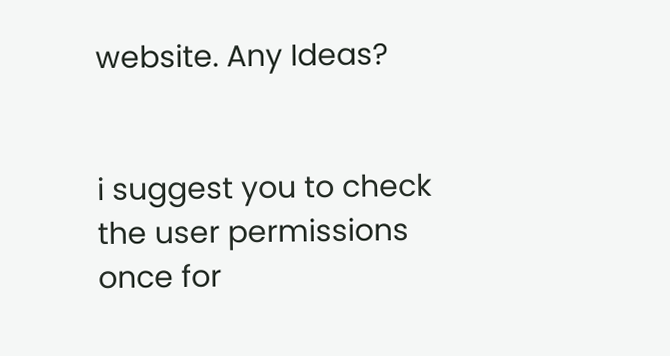website. Any Ideas?


i suggest you to check the user permissions once for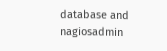database and nagiosadmin